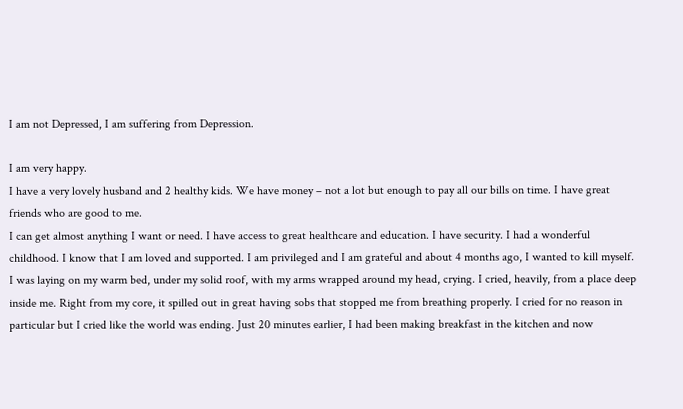I am not Depressed, I am suffering from Depression.

I am very happy.
I have a very lovely husband and 2 healthy kids. We have money – not a lot but enough to pay all our bills on time. I have great friends who are good to me.
I can get almost anything I want or need. I have access to great healthcare and education. I have security. I had a wonderful childhood. I know that I am loved and supported. I am privileged and I am grateful and about 4 months ago, I wanted to kill myself.
I was laying on my warm bed, under my solid roof, with my arms wrapped around my head, crying. I cried, heavily, from a place deep inside me. Right from my core, it spilled out in great having sobs that stopped me from breathing properly. I cried for no reason in particular but I cried like the world was ending. Just 20 minutes earlier, I had been making breakfast in the kitchen and now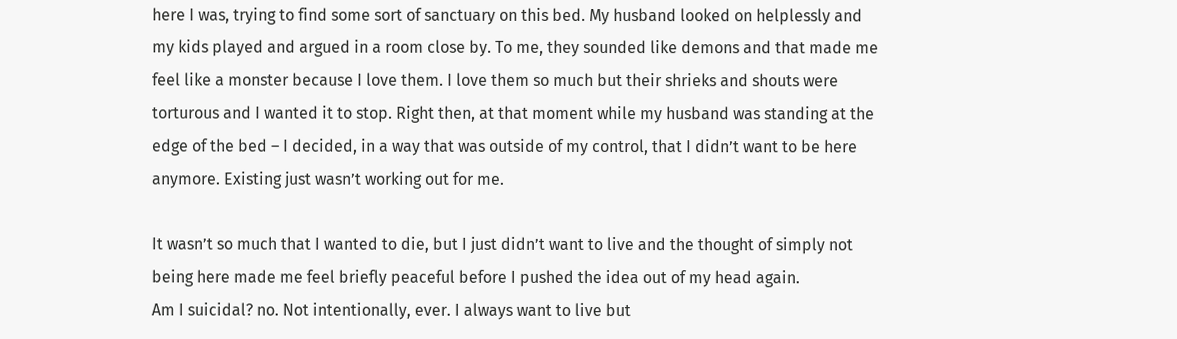here I was, trying to find some sort of sanctuary on this bed. My husband looked on helplessly and my kids played and argued in a room close by. To me, they sounded like demons and that made me feel like a monster because I love them. I love them so much but their shrieks and shouts were torturous and I wanted it to stop. Right then, at that moment while my husband was standing at the edge of the bed – I decided, in a way that was outside of my control, that I didn’t want to be here anymore. Existing just wasn’t working out for me.

It wasn’t so much that I wanted to die, but I just didn’t want to live and the thought of simply not being here made me feel briefly peaceful before I pushed the idea out of my head again.
Am I suicidal? no. Not intentionally, ever. I always want to live but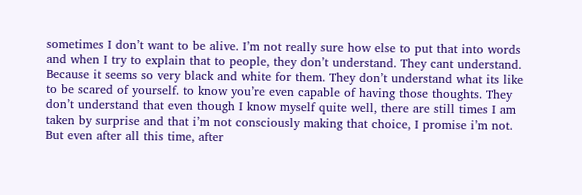sometimes I don’t want to be alive. I’m not really sure how else to put that into words and when I try to explain that to people, they don’t understand. They cant understand. Because it seems so very black and white for them. They don’t understand what its like to be scared of yourself. to know you’re even capable of having those thoughts. They don’t understand that even though I know myself quite well, there are still times I am taken by surprise and that i’m not consciously making that choice, I promise i’m not.
But even after all this time, after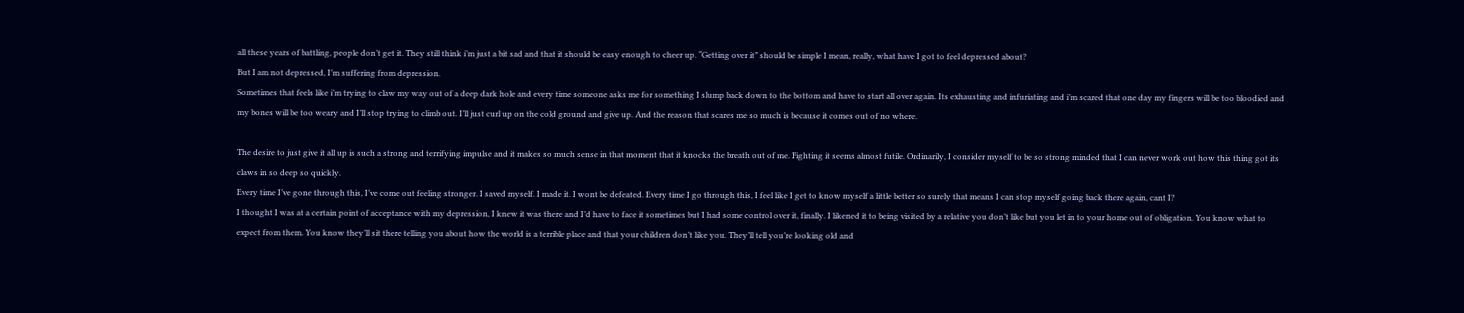all these years of battling, people don’t get it. They still think i’m just a bit sad and that it should be easy enough to cheer up. “Getting over it” should be simple I mean, really, what have I got to feel depressed about?
But I am not depressed, I’m suffering from depression.
Sometimes that feels like i’m trying to claw my way out of a deep dark hole and every time someone asks me for something I slump back down to the bottom and have to start all over again. Its exhausting and infuriating and i’m scared that one day my fingers will be too bloodied and my bones will be too weary and I’ll stop trying to climb out. I’ll just curl up on the cold ground and give up. And the reason that scares me so much is because it comes out of no where.

The desire to just give it all up is such a strong and terrifying impulse and it makes so much sense in that moment that it knocks the breath out of me. Fighting it seems almost futile. Ordinarily, I consider myself to be so strong minded that I can never work out how this thing got its claws in so deep so quickly.
Every time I’ve gone through this, I’ve come out feeling stronger. I saved myself. I made it. I wont be defeated. Every time I go through this, I feel like I get to know myself a little better so surely that means I can stop myself going back there again, cant I?
I thought I was at a certain point of acceptance with my depression, I knew it was there and I’d have to face it sometimes but I had some control over it, finally. I likened it to being visited by a relative you don’t like but you let in to your home out of obligation. You know what to expect from them. You know they’ll sit there telling you about how the world is a terrible place and that your children don’t like you. They’ll tell you’re looking old and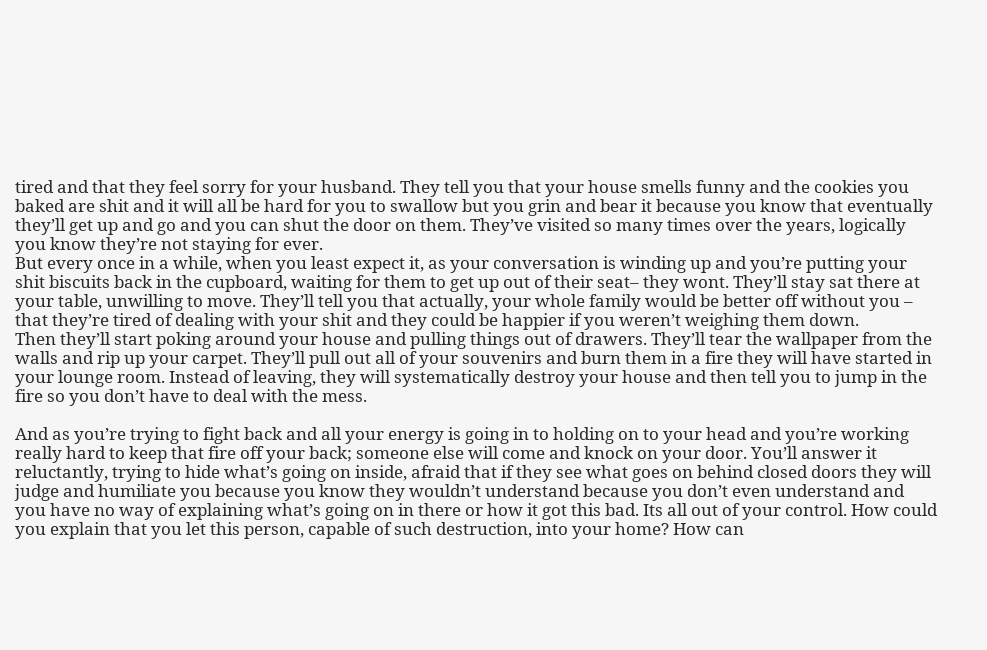tired and that they feel sorry for your husband. They tell you that your house smells funny and the cookies you baked are shit and it will all be hard for you to swallow but you grin and bear it because you know that eventually they’ll get up and go and you can shut the door on them. They’ve visited so many times over the years, logically you know they’re not staying for ever.
But every once in a while, when you least expect it, as your conversation is winding up and you’re putting your shit biscuits back in the cupboard, waiting for them to get up out of their seat– they wont. They’ll stay sat there at your table, unwilling to move. They’ll tell you that actually, your whole family would be better off without you – that they’re tired of dealing with your shit and they could be happier if you weren’t weighing them down.
Then they’ll start poking around your house and pulling things out of drawers. They’ll tear the wallpaper from the walls and rip up your carpet. They’ll pull out all of your souvenirs and burn them in a fire they will have started in your lounge room. Instead of leaving, they will systematically destroy your house and then tell you to jump in the fire so you don’t have to deal with the mess.

And as you’re trying to fight back and all your energy is going in to holding on to your head and you’re working really hard to keep that fire off your back; someone else will come and knock on your door. You’ll answer it reluctantly, trying to hide what’s going on inside, afraid that if they see what goes on behind closed doors they will judge and humiliate you because you know they wouldn’t understand because you don’t even understand and you have no way of explaining what’s going on in there or how it got this bad. Its all out of your control. How could you explain that you let this person, capable of such destruction, into your home? How can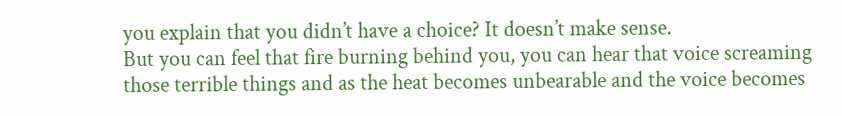you explain that you didn’t have a choice? It doesn’t make sense.
But you can feel that fire burning behind you, you can hear that voice screaming those terrible things and as the heat becomes unbearable and the voice becomes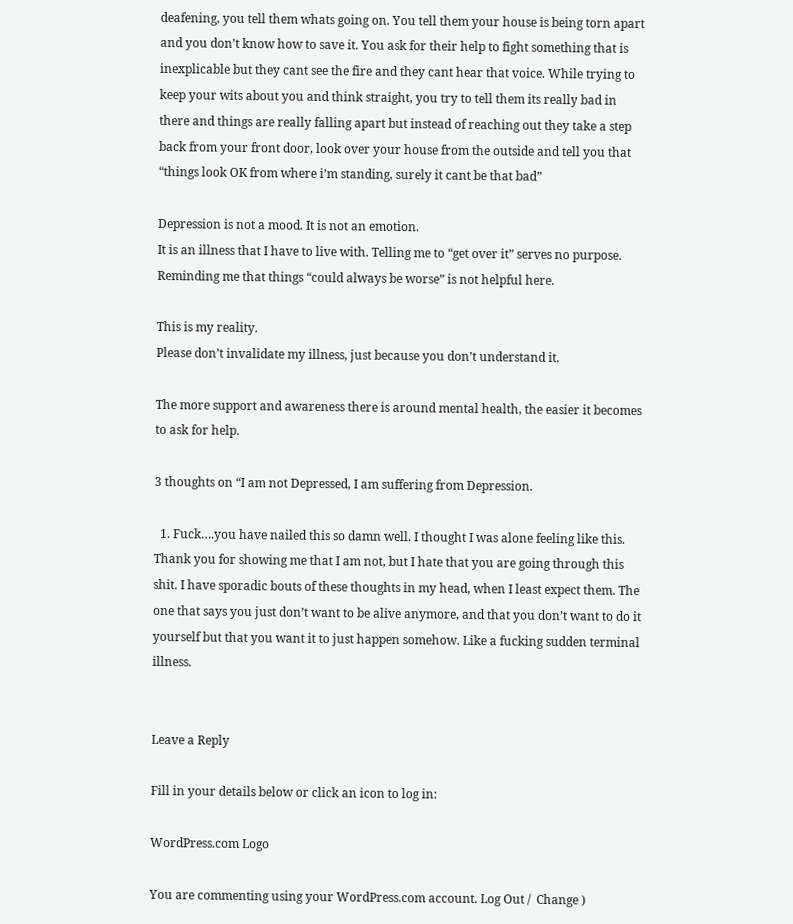deafening, you tell them whats going on. You tell them your house is being torn apart and you don’t know how to save it. You ask for their help to fight something that is inexplicable but they cant see the fire and they cant hear that voice. While trying to keep your wits about you and think straight, you try to tell them its really bad in there and things are really falling apart but instead of reaching out they take a step back from your front door, look over your house from the outside and tell you that “things look OK from where i’m standing, surely it cant be that bad”

Depression is not a mood. It is not an emotion.
It is an illness that I have to live with. Telling me to “get over it” serves no purpose. Reminding me that things “could always be worse” is not helpful here.

This is my reality.
Please don’t invalidate my illness, just because you don’t understand it.

The more support and awareness there is around mental health, the easier it becomes to ask for help.

3 thoughts on “I am not Depressed, I am suffering from Depression.

  1. Fuck….you have nailed this so damn well. I thought I was alone feeling like this. Thank you for showing me that I am not, but I hate that you are going through this shit. I have sporadic bouts of these thoughts in my head, when I least expect them. The one that says you just don’t want to be alive anymore, and that you don’t want to do it yourself but that you want it to just happen somehow. Like a fucking sudden terminal illness.


Leave a Reply

Fill in your details below or click an icon to log in:

WordPress.com Logo

You are commenting using your WordPress.com account. Log Out /  Change )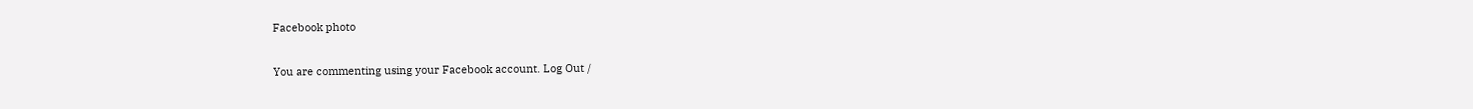Facebook photo

You are commenting using your Facebook account. Log Out /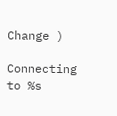Change )

Connecting to %s